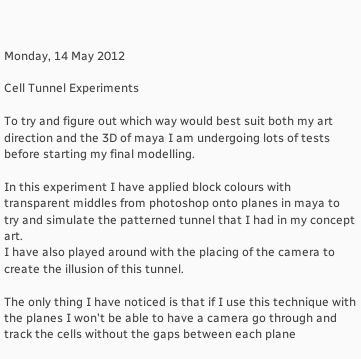Monday, 14 May 2012

Cell Tunnel Experiments

To try and figure out which way would best suit both my art direction and the 3D of maya I am undergoing lots of tests before starting my final modelling.

In this experiment I have applied block colours with transparent middles from photoshop onto planes in maya to try and simulate the patterned tunnel that I had in my concept art.
I have also played around with the placing of the camera to create the illusion of this tunnel.

The only thing I have noticed is that if I use this technique with the planes I won't be able to have a camera go through and track the cells without the gaps between each plane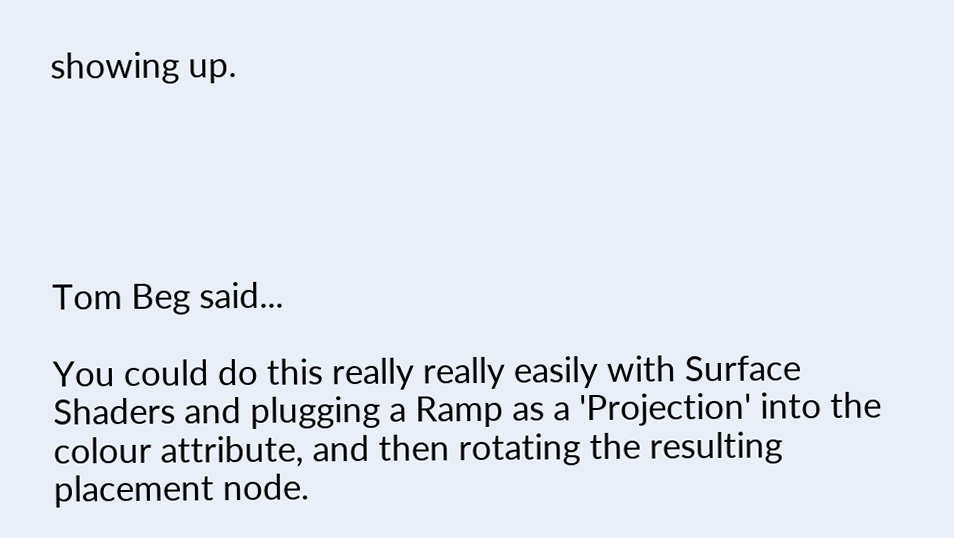showing up.





Tom Beg said...

You could do this really really easily with Surface Shaders and plugging a Ramp as a 'Projection' into the colour attribute, and then rotating the resulting placement node.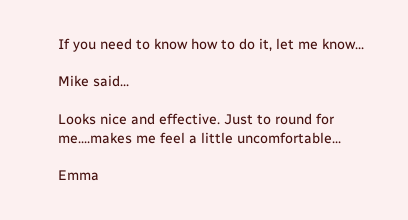If you need to know how to do it, let me know...

Mike said...

Looks nice and effective. Just to round for me....makes me feel a little uncomfortable...

Emma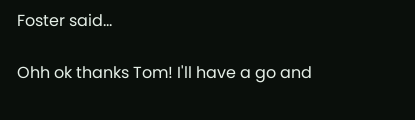Foster said...

Ohh ok thanks Tom! I'll have a go and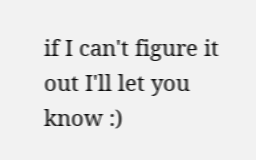if I can't figure it out I'll let you know :)